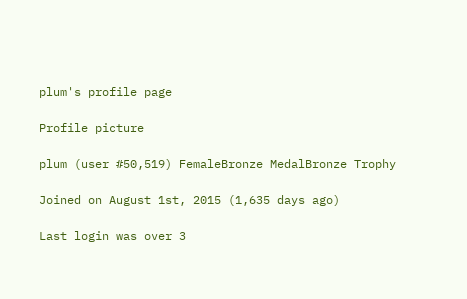plum's profile page

Profile picture

plum (user #50,519) FemaleBronze MedalBronze Trophy

Joined on August 1st, 2015 (1,635 days ago)

Last login was over 3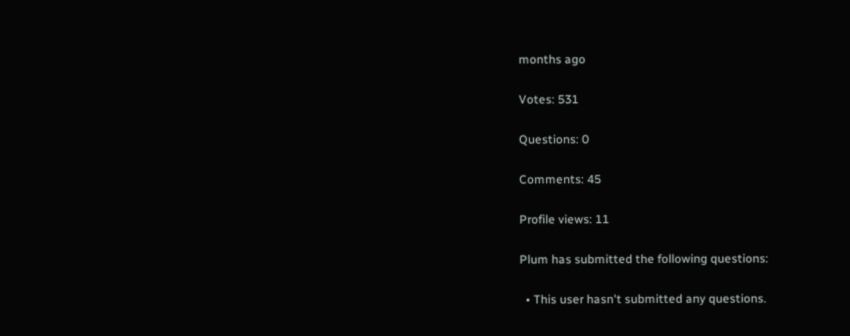months ago

Votes: 531

Questions: 0

Comments: 45

Profile views: 11

Plum has submitted the following questions:

  • This user hasn't submitted any questions.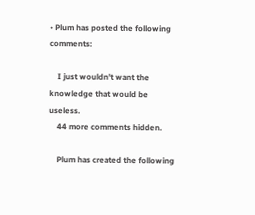• Plum has posted the following comments:

    I just wouldn't want the knowledge that would be useless.
    44 more comments hidden.

    Plum has created the following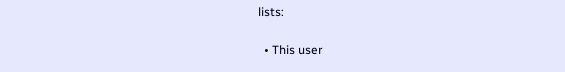lists:

  • This user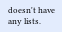doesn't have any lists.